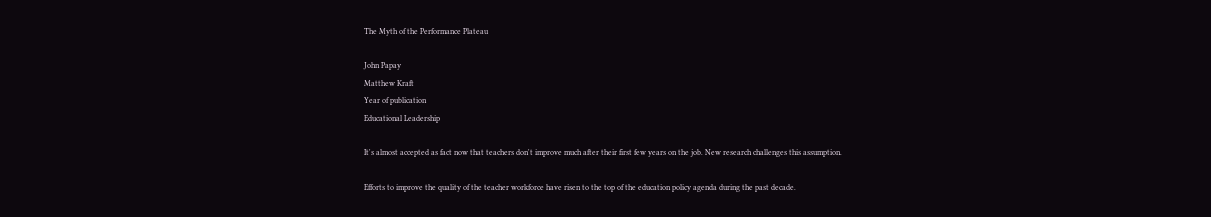The Myth of the Performance Plateau

John Papay
Matthew Kraft
Year of publication
Educational Leadership

It's almost accepted as fact now that teachers don't improve much after their first few years on the job. New research challenges this assumption.

Efforts to improve the quality of the teacher workforce have risen to the top of the education policy agenda during the past decade.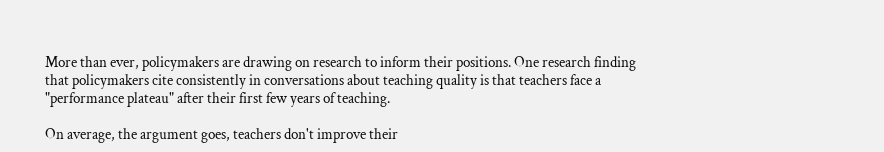More than ever, policymakers are drawing on research to inform their positions. One research finding that policymakers cite consistently in conversations about teaching quality is that teachers face a "performance plateau" after their first few years of teaching.

On average, the argument goes, teachers don't improve their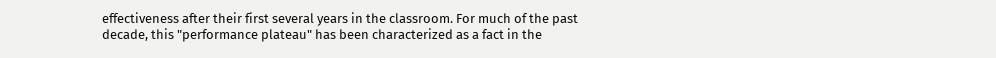effectiveness after their first several years in the classroom. For much of the past decade, this "performance plateau" has been characterized as a fact in the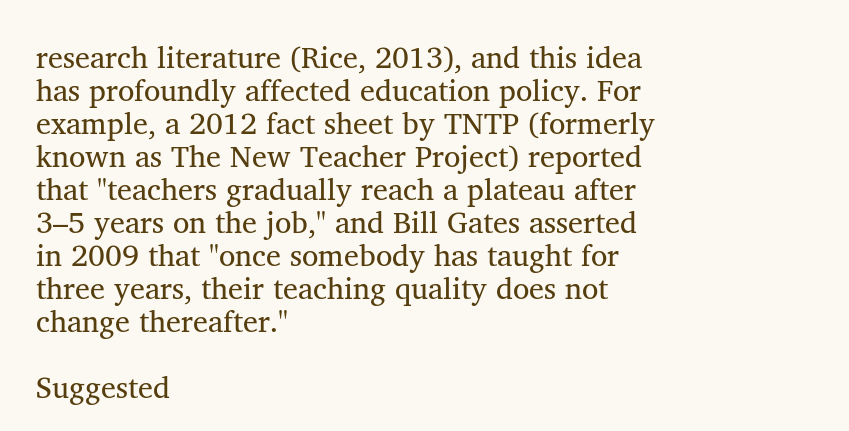research literature (Rice, 2013), and this idea has profoundly affected education policy. For example, a 2012 fact sheet by TNTP (formerly known as The New Teacher Project) reported that "teachers gradually reach a plateau after 3–5 years on the job," and Bill Gates asserted in 2009 that "once somebody has taught for three years, their teaching quality does not change thereafter."

Suggested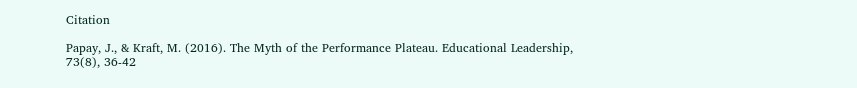Citation

Papay, J., & Kraft, M. (2016). The Myth of the Performance Plateau. Educational Leadership, 73(8), 36-42